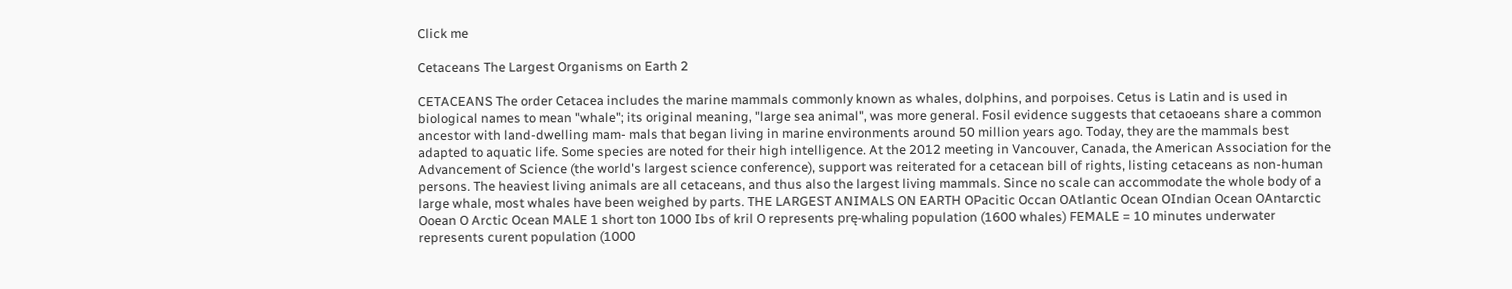Click me

Cetaceans The Largest Organisms on Earth 2

CETACEANS The order Cetacea includes the marine mammals commonly known as whales, dolphins, and porpoises. Cetus is Latin and is used in biological names to mean "whale"; its original meaning, "large sea animal", was more general. Fosil evidence suggests that cetaoeans share a common ancestor with land-dwelling mam- mals that began living in marine environments around 50 million years ago. Today, they are the mammals best adapted to aquatic life. Some species are noted for their high intelligence. At the 2012 meeting in Vancouver, Canada, the American Association for the Advancement of Science (the world's largest science conference), support was reiterated for a cetacean bill of rights, listing cetaceans as non-human persons. The heaviest living animals are all cetaceans, and thus also the largest living mammals. Since no scale can accommodate the whole body of a large whale, most whales have been weighed by parts. THE LARGEST ANIMALS ON EARTH OPacitic Occan OAtlantic Ocean OIndian Ocean OAntarctic Ooean O Arctic Ocean MALE 1 short ton 1000 Ibs of kril O represents prę-whaling population (1600 whales) FEMALE = 10 minutes underwater represents curent population (1000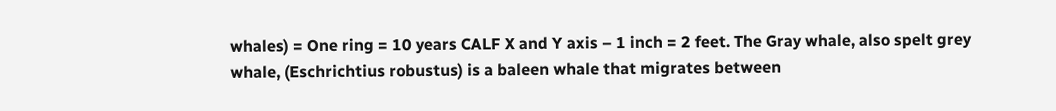whales) = One ring = 10 years CALF X and Y axis – 1 inch = 2 feet. The Gray whale, also spelt grey whale, (Eschrichtius robustus) is a baleen whale that migrates between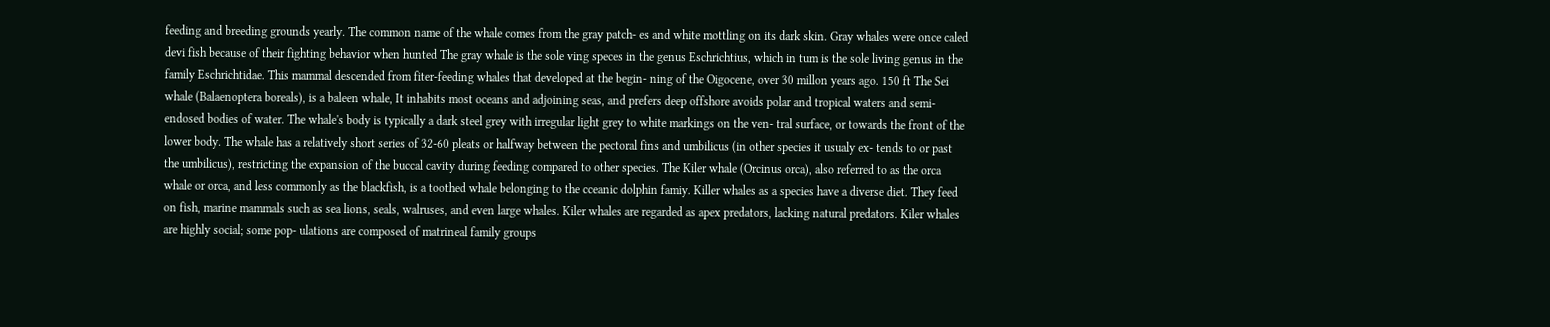feeding and breeding grounds yearly. The common name of the whale comes from the gray patch- es and white mottling on its dark skin. Gray whales were once caled devi fish because of their fighting behavior when hunted The gray whale is the sole ving speces in the genus Eschrichtius, which in tum is the sole living genus in the family Eschrichtidae. This mammal descended from fiter-feeding whales that developed at the begin- ning of the Oigocene, over 30 millon years ago. 150 ft The Sei whale (Balaenoptera boreals), is a baleen whale, It inhabits most oceans and adjoining seas, and prefers deep offshore avoids polar and tropical waters and semi-endosed bodies of water. The whale's body is typically a dark steel grey with irregular light grey to white markings on the ven- tral surface, or towards the front of the lower body. The whale has a relatively short series of 32-60 pleats or halfway between the pectoral fins and umbilicus (in other species it usualy ex- tends to or past the umbilicus), restricting the expansion of the buccal cavity during feeding compared to other species. The Kiler whale (Orcinus orca), also referred to as the orca whale or orca, and less commonly as the blackfish, is a toothed whale belonging to the cceanic dolphin famiy. Killer whales as a species have a diverse diet. They feed on fish, marine mammals such as sea lions, seals, walruses, and even large whales. Kiler whales are regarded as apex predators, lacking natural predators. Kiler whales are highly social; some pop- ulations are composed of matrineal family groups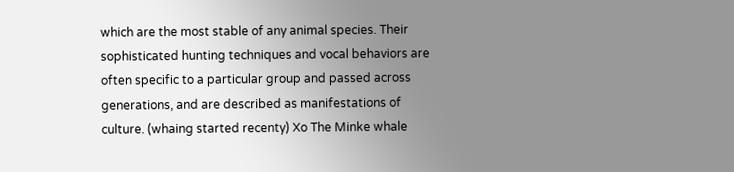which are the most stable of any animal species. Their sophisticated hunting techniques and vocal behaviors are often specific to a particular group and passed across generations, and are described as manifestations of culture. (whaing started recenty) Xo The Minke whale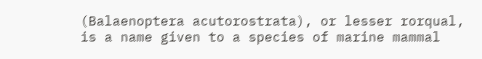(Balaenoptera acutorostrata), or lesser rorqual, is a name given to a species of marine mammal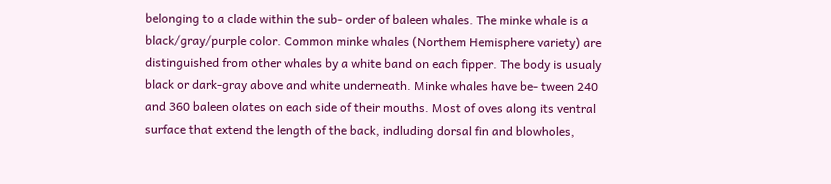belonging to a clade within the sub- order of baleen whales. The minke whale is a black/gray/purple color. Common minke whales (Northem Hemisphere variety) are distinguished from other whales by a white band on each fipper. The body is usualy black or dark-gray above and white underneath. Minke whales have be- tween 240 and 360 baleen olates on each side of their mouths. Most of oves along its ventral surface that extend the length of the back, indluding dorsal fin and blowholes,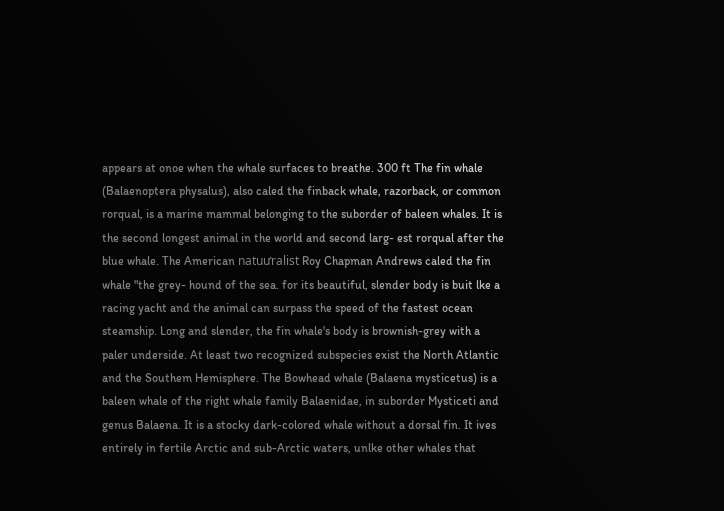appears at onoe when the whale surfaces to breathe. 300 ft The fin whale (Balaenoptera physalus), also caled the finback whale, razorback, or common rorqual, is a marine mammal belonging to the suborder of baleen whales. It is the second longest animal in the world and second larg- est rorqual after the blue whale. The American natuưralist Roy Chapman Andrews caled the fin whale "the grey- hound of the sea. for its beautiful, slender body is buit lke a racing yacht and the animal can surpass the speed of the fastest ocean steamship. Long and slender, the fin whale's body is brownish-grey with a paler underside. At least two recognized subspecies exist the North Atlantic and the Southem Hemisphere. The Bowhead whale (Balaena mysticetus) is a baleen whale of the right whale family Balaenidae, in suborder Mysticeti and genus Balaena. It is a stocky dark-colored whale without a dorsal fin. It ives entirely in fertile Arctic and sub-Arctic waters, unlke other whales that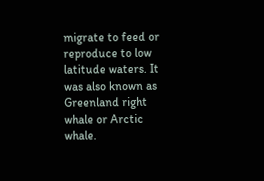migrate to feed or reproduce to low latitude waters. It was also known as Greenland right whale or Arctic whale.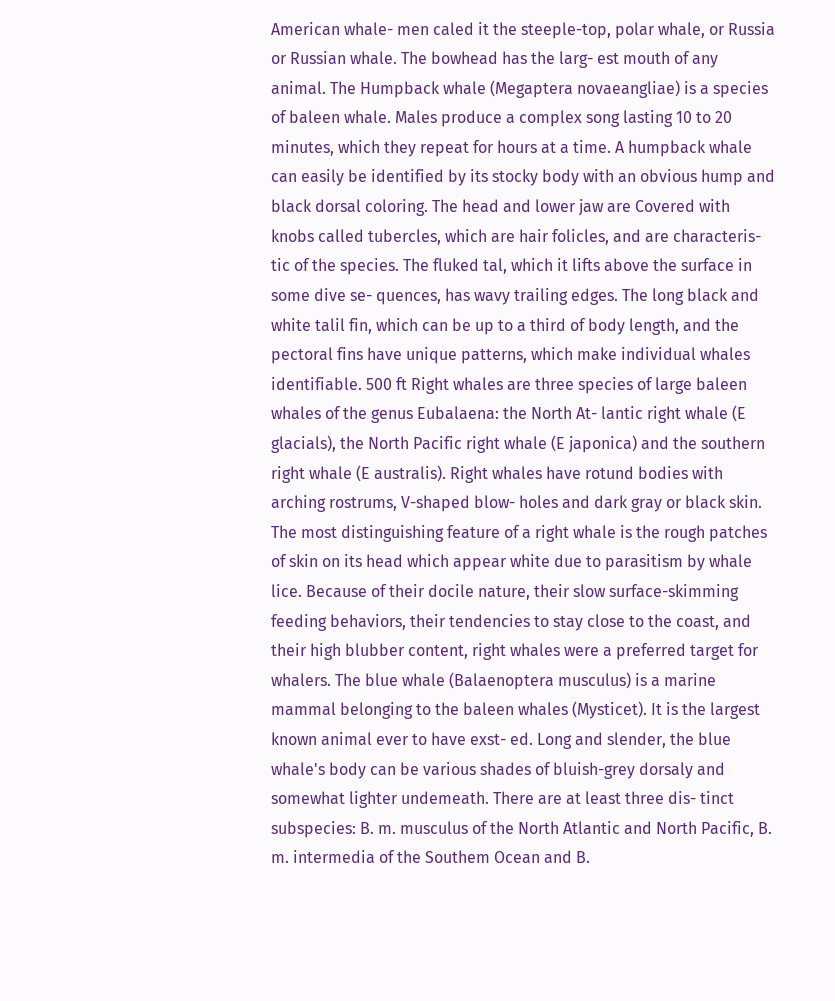American whale- men caled it the steeple-top, polar whale, or Russia or Russian whale. The bowhead has the larg- est mouth of any animal. The Humpback whale (Megaptera novaeangliae) is a species of baleen whale. Males produce a complex song lasting 10 to 20 minutes, which they repeat for hours at a time. A humpback whale can easily be identified by its stocky body with an obvious hump and black dorsal coloring. The head and lower jaw are Covered with knobs called tubercles, which are hair folicles, and are characteris- tic of the species. The fluked tal, which it lifts above the surface in some dive se- quences, has wavy trailing edges. The long black and white talil fin, which can be up to a third of body length, and the pectoral fins have unique patterns, which make individual whales identifiable. 500 ft Right whales are three species of large baleen whales of the genus Eubalaena: the North At- lantic right whale (E glacials), the North Pacific right whale (E japonica) and the southern right whale (E australis). Right whales have rotund bodies with arching rostrums, V-shaped blow- holes and dark gray or black skin. The most distinguishing feature of a right whale is the rough patches of skin on its head which appear white due to parasitism by whale lice. Because of their docile nature, their slow surface-skimming feeding behaviors, their tendencies to stay close to the coast, and their high blubber content, right whales were a preferred target for whalers. The blue whale (Balaenoptera musculus) is a marine mammal belonging to the baleen whales (Mysticet). It is the largest known animal ever to have exst- ed. Long and slender, the blue whale's body can be various shades of bluish-grey dorsaly and somewhat lighter undemeath. There are at least three dis- tinct subspecies: B. m. musculus of the North Atlantic and North Pacific, B. m. intermedia of the Southem Ocean and B.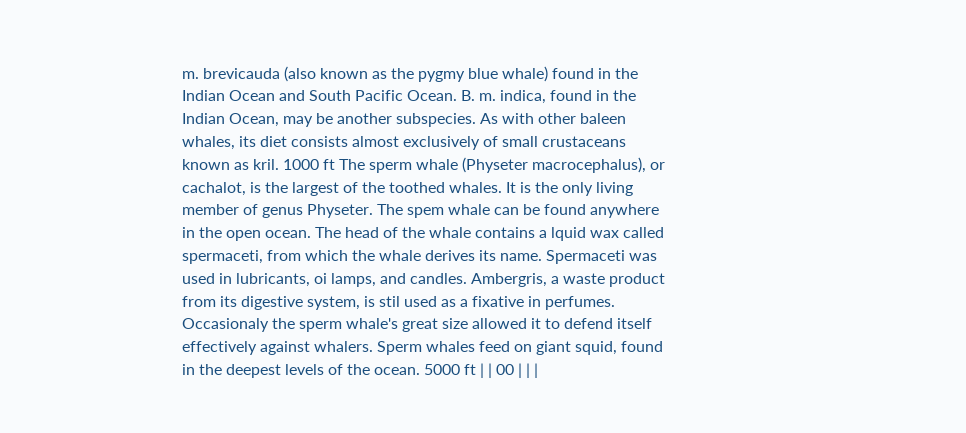m. brevicauda (also known as the pygmy blue whale) found in the Indian Ocean and South Pacific Ocean. B. m. indica, found in the Indian Ocean, may be another subspecies. As with other baleen whales, its diet consists almost exclusively of small crustaceans known as kril. 1000 ft The sperm whale (Physeter macrocephalus), or cachalot, is the largest of the toothed whales. It is the only living member of genus Physeter. The spem whale can be found anywhere in the open ocean. The head of the whale contains a lquid wax called spermaceti, from which the whale derives its name. Spermaceti was used in lubricants, oi lamps, and candles. Ambergris, a waste product from its digestive system, is stil used as a fixative in perfumes. Occasionaly the sperm whale's great size allowed it to defend itself effectively against whalers. Sperm whales feed on giant squid, found in the deepest levels of the ocean. 5000 ft | | 00 | | |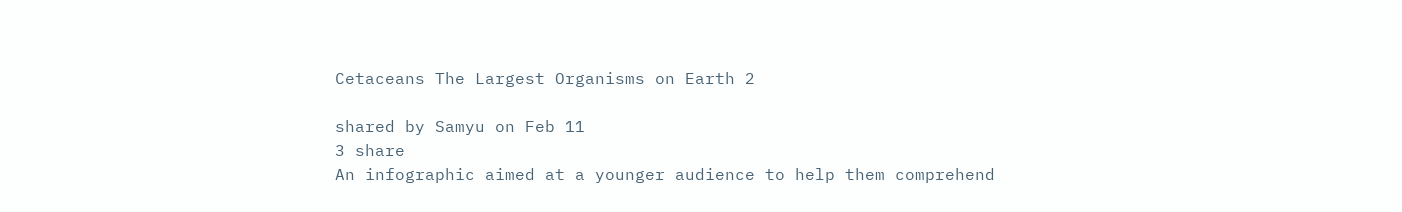Cetaceans The Largest Organisms on Earth 2

shared by Samyu on Feb 11
3 share
An infographic aimed at a younger audience to help them comprehend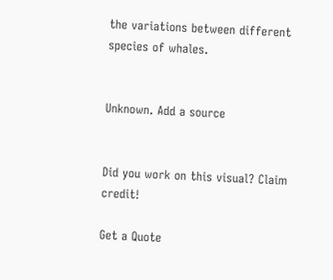the variations between different species of whales.


Unknown. Add a source


Did you work on this visual? Claim credit!

Get a Quote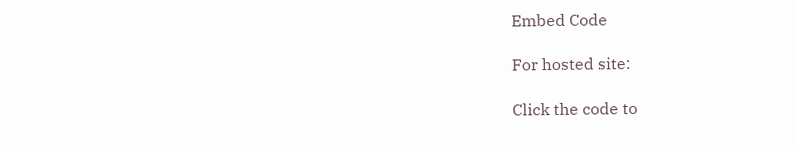Embed Code

For hosted site:

Click the code to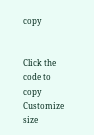copy


Click the code to copy
Customize size